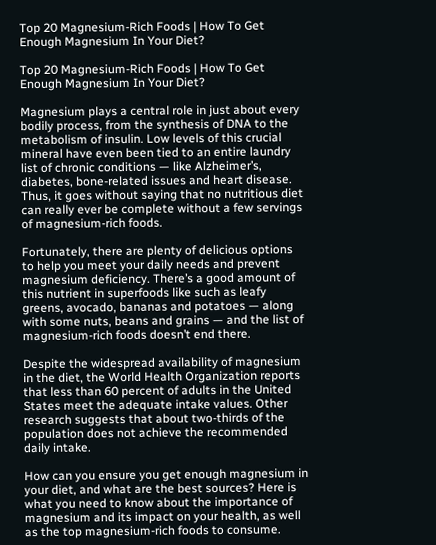Top 20 Magnesium-Rich Foods | How To Get Enough Magnesium In Your Diet?

Top 20 Magnesium-Rich Foods | How To Get Enough Magnesium In Your Diet?

Magnesium plays a central role in just about every bodily process, from the synthesis of DNA to the metabolism of insulin. Low levels of this crucial mineral have even been tied to an entire laundry list of chronic conditions — like Alzheimer’s, diabetes, bone-related issues and heart disease. Thus, it goes without saying that no nutritious diet can really ever be complete without a few servings of magnesium-rich foods.

Fortunately, there are plenty of delicious options to help you meet your daily needs and prevent magnesium deficiency. There’s a good amount of this nutrient in superfoods like such as leafy greens, avocado, bananas and potatoes — along with some nuts, beans and grains — and the list of magnesium-rich foods doesn’t end there.

Despite the widespread availability of magnesium in the diet, the World Health Organization reports that less than 60 percent of adults in the United States meet the adequate intake values. Other research suggests that about two-thirds of the population does not achieve the recommended daily intake.

How can you ensure you get enough magnesium in your diet, and what are the best sources? Here is what you need to know about the importance of magnesium and its impact on your health, as well as the top magnesium-rich foods to consume.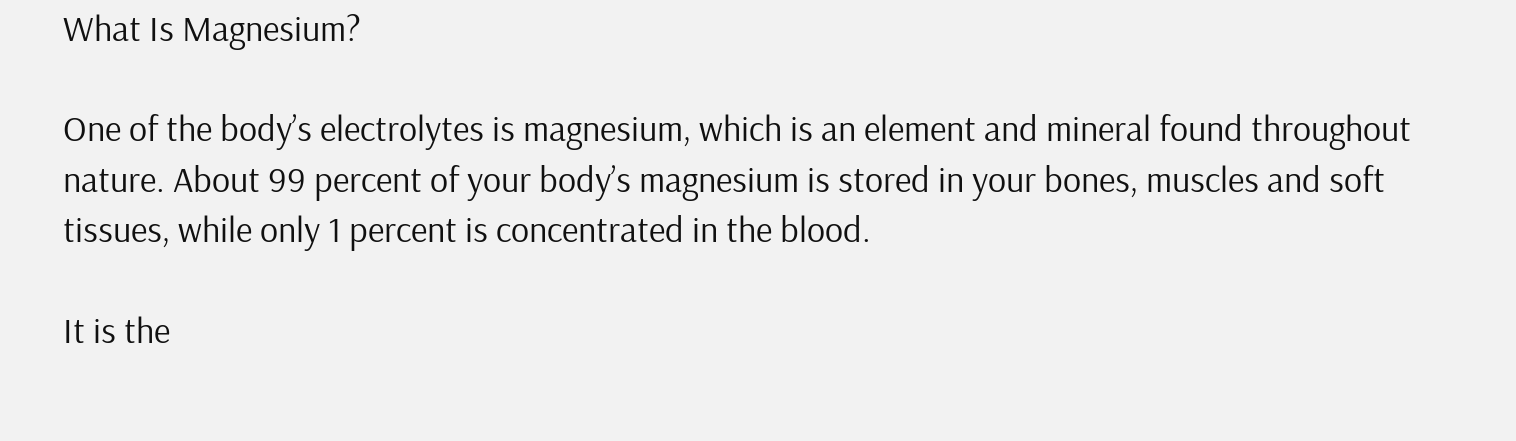What Is Magnesium?

One of the body’s electrolytes is magnesium, which is an element and mineral found throughout nature. About 99 percent of your body’s magnesium is stored in your bones, muscles and soft tissues, while only 1 percent is concentrated in the blood.

It is the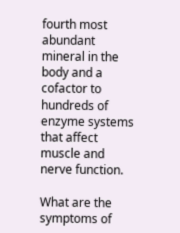fourth most abundant mineral in the body and a cofactor to hundreds of enzyme systems that affect muscle and nerve function.

What are the symptoms of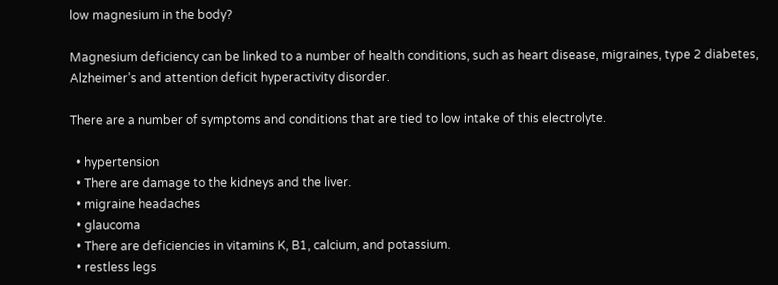low magnesium in the body?

Magnesium deficiency can be linked to a number of health conditions, such as heart disease, migraines, type 2 diabetes, Alzheimer’s and attention deficit hyperactivity disorder.

There are a number of symptoms and conditions that are tied to low intake of this electrolyte.

  • hypertension
  • There are damage to the kidneys and the liver.
  • migraine headaches
  • glaucoma
  • There are deficiencies in vitamins K, B1, calcium, and potassium.
  • restless legs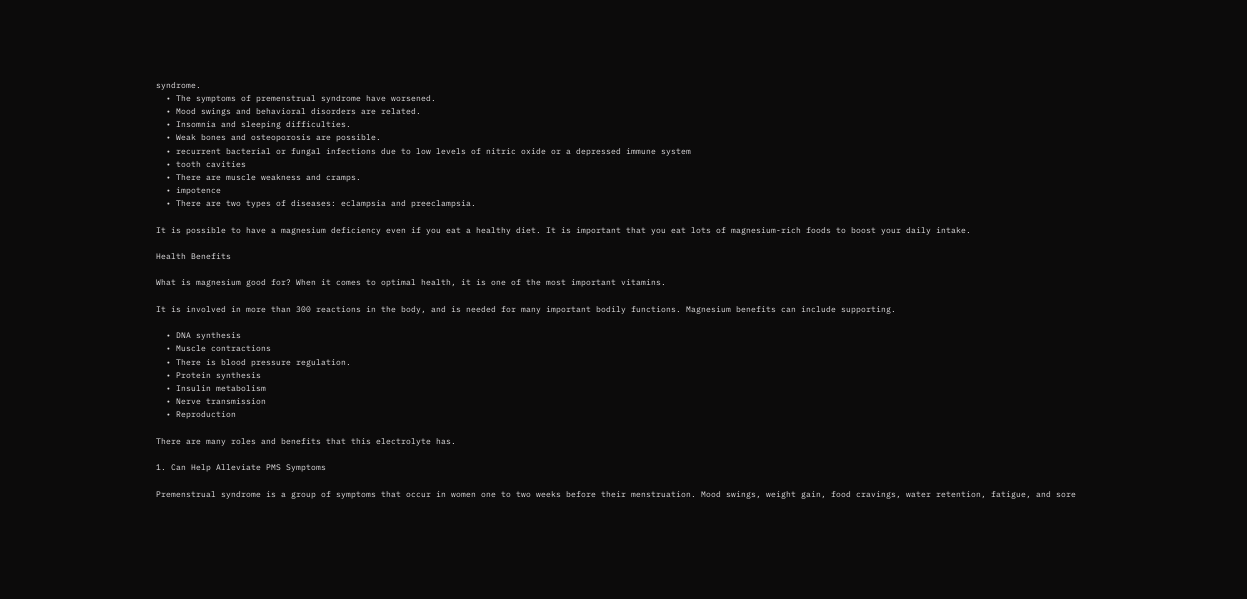syndrome.
  • The symptoms of premenstrual syndrome have worsened.
  • Mood swings and behavioral disorders are related.
  • Insomnia and sleeping difficulties.
  • Weak bones and osteoporosis are possible.
  • recurrent bacterial or fungal infections due to low levels of nitric oxide or a depressed immune system
  • tooth cavities
  • There are muscle weakness and cramps.
  • impotence
  • There are two types of diseases: eclampsia and preeclampsia.

It is possible to have a magnesium deficiency even if you eat a healthy diet. It is important that you eat lots of magnesium-rich foods to boost your daily intake.

Health Benefits

What is magnesium good for? When it comes to optimal health, it is one of the most important vitamins.

It is involved in more than 300 reactions in the body, and is needed for many important bodily functions. Magnesium benefits can include supporting.

  • DNA synthesis
  • Muscle contractions
  • There is blood pressure regulation.
  • Protein synthesis
  • Insulin metabolism
  • Nerve transmission
  • Reproduction

There are many roles and benefits that this electrolyte has.

1. Can Help Alleviate PMS Symptoms

Premenstrual syndrome is a group of symptoms that occur in women one to two weeks before their menstruation. Mood swings, weight gain, food cravings, water retention, fatigue, and sore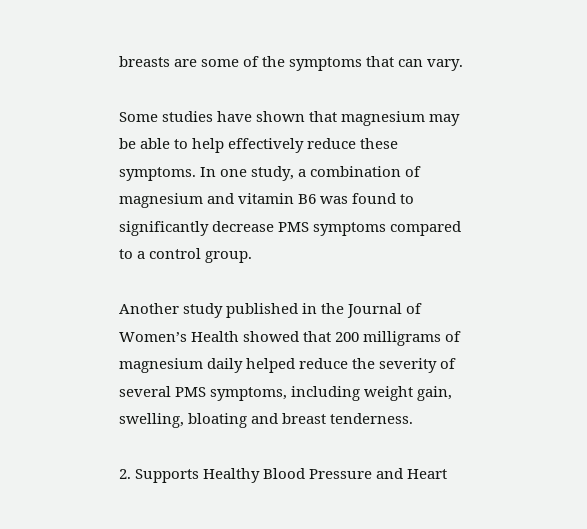breasts are some of the symptoms that can vary.

Some studies have shown that magnesium may be able to help effectively reduce these symptoms. In one study, a combination of magnesium and vitamin B6 was found to significantly decrease PMS symptoms compared to a control group.

Another study published in the Journal of Women’s Health showed that 200 milligrams of magnesium daily helped reduce the severity of several PMS symptoms, including weight gain, swelling, bloating and breast tenderness.

2. Supports Healthy Blood Pressure and Heart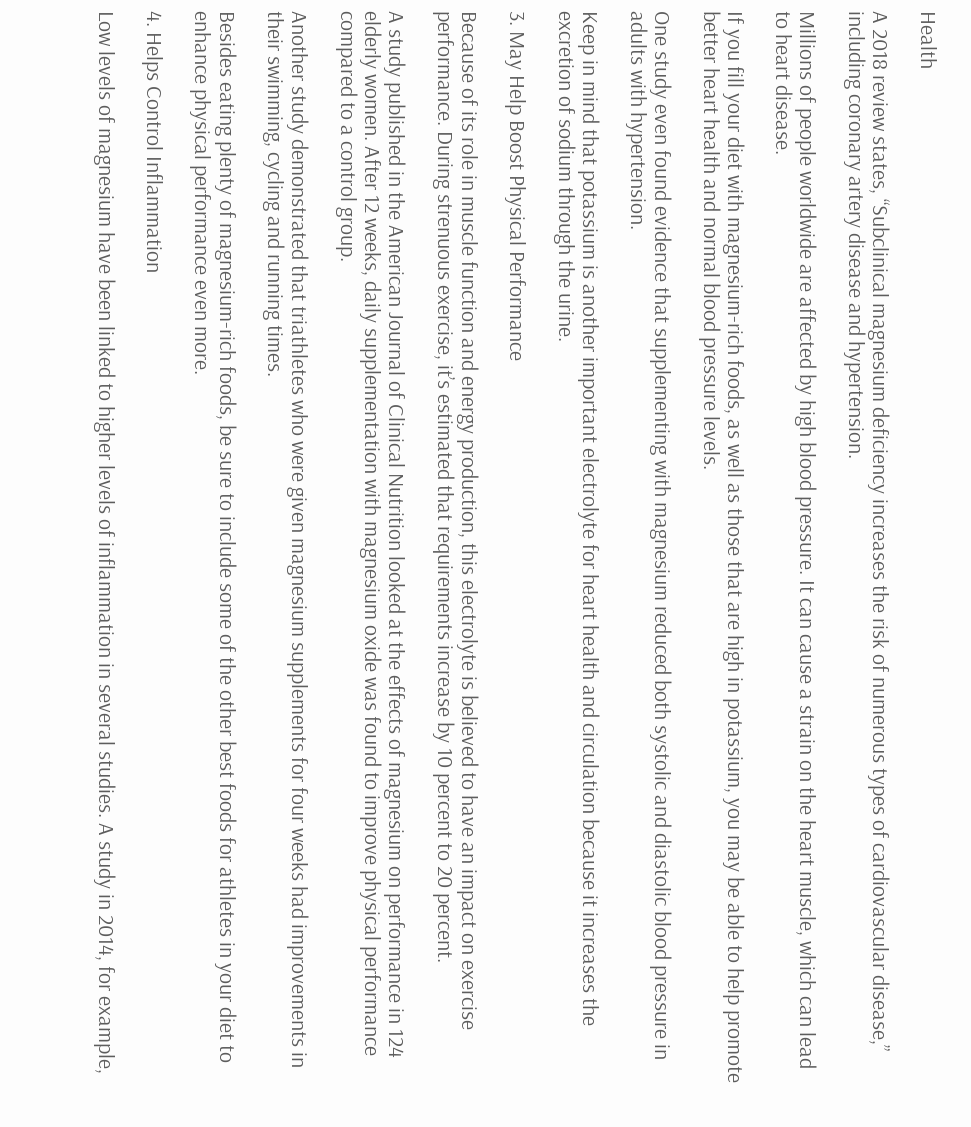Health

A 2018 review states, “Subclinical magnesium deficiency increases the risk of numerous types of cardiovascular disease,” including coronary artery disease and hypertension.

Millions of people worldwide are affected by high blood pressure. It can cause a strain on the heart muscle, which can lead to heart disease.

If you fill your diet with magnesium-rich foods, as well as those that are high in potassium, you may be able to help promote better heart health and normal blood pressure levels.

One study even found evidence that supplementing with magnesium reduced both systolic and diastolic blood pressure in adults with hypertension.

Keep in mind that potassium is another important electrolyte for heart health and circulation because it increases the excretion of sodium through the urine.

3. May Help Boost Physical Performance

Because of its role in muscle function and energy production, this electrolyte is believed to have an impact on exercise performance. During strenuous exercise, it’s estimated that requirements increase by 10 percent to 20 percent.

A study published in the American Journal of Clinical Nutrition looked at the effects of magnesium on performance in 124 elderly women. After 12 weeks, daily supplementation with magnesium oxide was found to improve physical performance compared to a control group.

Another study demonstrated that triathletes who were given magnesium supplements for four weeks had improvements in their swimming, cycling and running times.

Besides eating plenty of magnesium-rich foods, be sure to include some of the other best foods for athletes in your diet to enhance physical performance even more.

4. Helps Control Inflammation

Low levels of magnesium have been linked to higher levels of inflammation in several studies. A study in 2014, for example,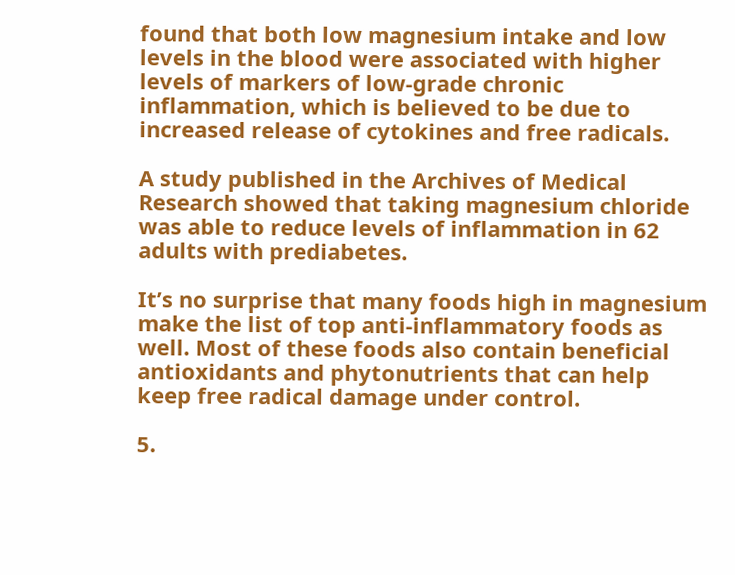found that both low magnesium intake and low levels in the blood were associated with higher levels of markers of low-grade chronic inflammation, which is believed to be due to increased release of cytokines and free radicals.

A study published in the Archives of Medical Research showed that taking magnesium chloride was able to reduce levels of inflammation in 62 adults with prediabetes.

It’s no surprise that many foods high in magnesium make the list of top anti-inflammatory foods as well. Most of these foods also contain beneficial antioxidants and phytonutrients that can help keep free radical damage under control.

5.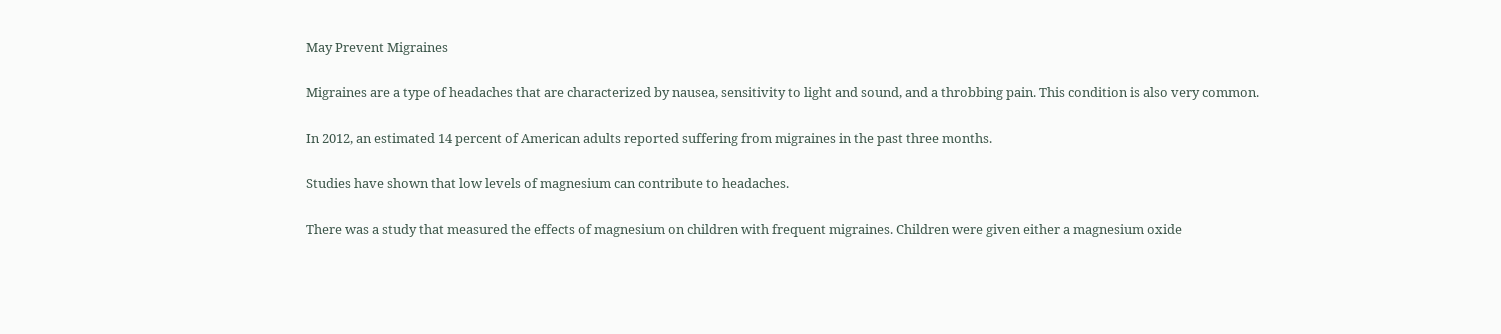May Prevent Migraines

Migraines are a type of headaches that are characterized by nausea, sensitivity to light and sound, and a throbbing pain. This condition is also very common.

In 2012, an estimated 14 percent of American adults reported suffering from migraines in the past three months.

Studies have shown that low levels of magnesium can contribute to headaches.

There was a study that measured the effects of magnesium on children with frequent migraines. Children were given either a magnesium oxide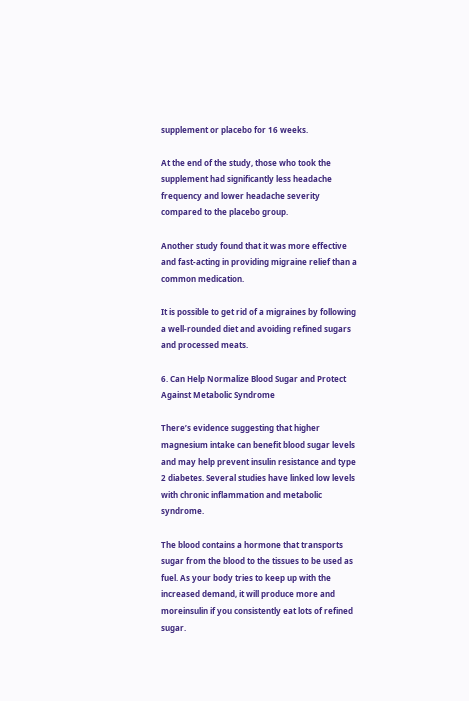supplement or placebo for 16 weeks.

At the end of the study, those who took the supplement had significantly less headache frequency and lower headache severity compared to the placebo group.

Another study found that it was more effective and fast-acting in providing migraine relief than a common medication.

It is possible to get rid of a migraines by following a well-rounded diet and avoiding refined sugars and processed meats.

6. Can Help Normalize Blood Sugar and Protect Against Metabolic Syndrome

There’s evidence suggesting that higher magnesium intake can benefit blood sugar levels and may help prevent insulin resistance and type 2 diabetes. Several studies have linked low levels with chronic inflammation and metabolic syndrome.

The blood contains a hormone that transports sugar from the blood to the tissues to be used as fuel. As your body tries to keep up with the increased demand, it will produce more and moreinsulin if you consistently eat lots of refined sugar.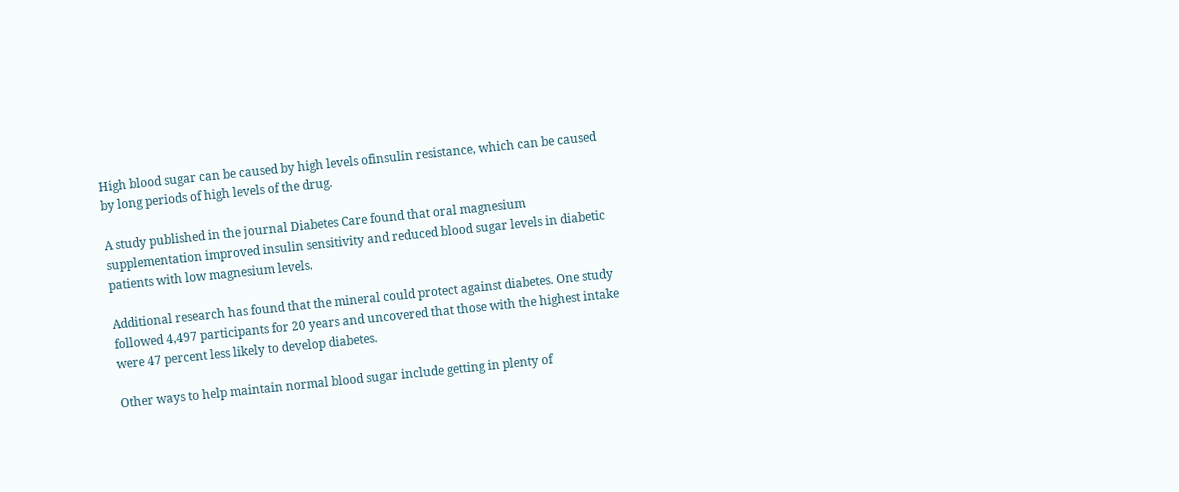High blood sugar can be caused by high levels ofinsulin resistance, which can be caused by long periods of high levels of the drug.

A study published in the journal Diabetes Care found that oral magnesium supplementation improved insulin sensitivity and reduced blood sugar levels in diabetic patients with low magnesium levels.

Additional research has found that the mineral could protect against diabetes. One study followed 4,497 participants for 20 years and uncovered that those with the highest intake were 47 percent less likely to develop diabetes.

Other ways to help maintain normal blood sugar include getting in plenty of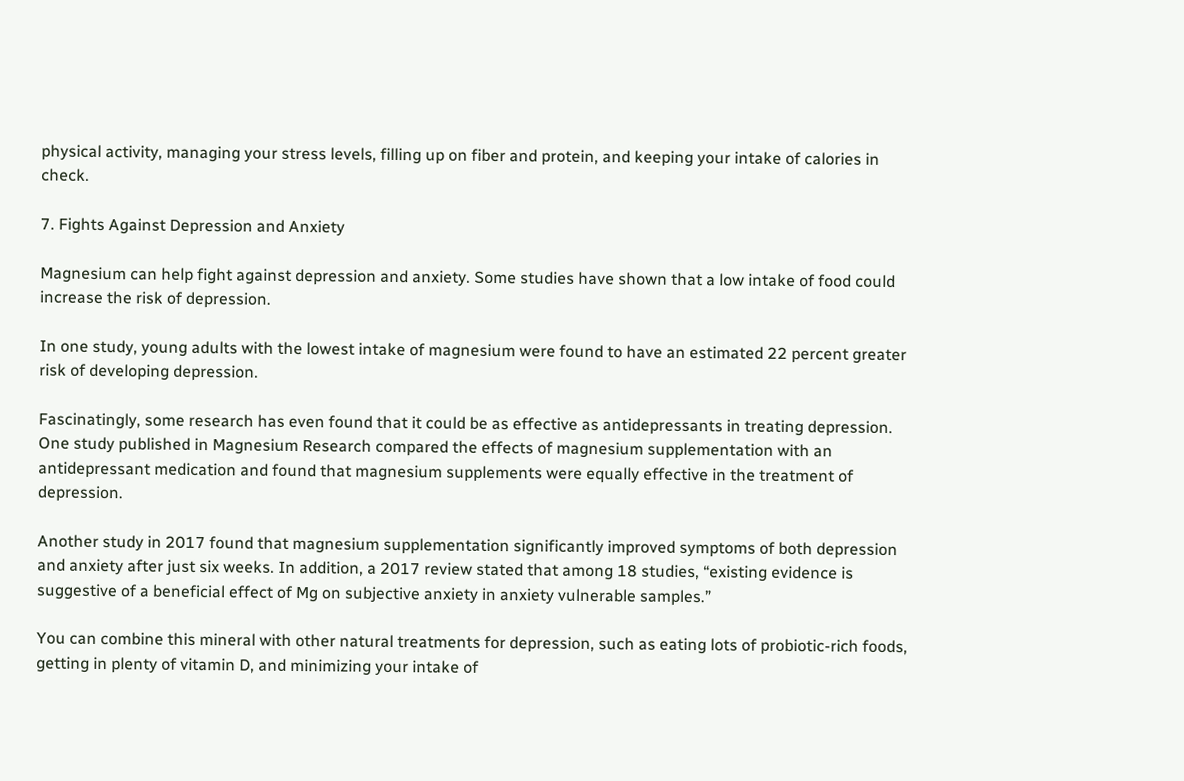physical activity, managing your stress levels, filling up on fiber and protein, and keeping your intake of calories in check.

7. Fights Against Depression and Anxiety

Magnesium can help fight against depression and anxiety. Some studies have shown that a low intake of food could increase the risk of depression.

In one study, young adults with the lowest intake of magnesium were found to have an estimated 22 percent greater risk of developing depression.

Fascinatingly, some research has even found that it could be as effective as antidepressants in treating depression. One study published in Magnesium Research compared the effects of magnesium supplementation with an antidepressant medication and found that magnesium supplements were equally effective in the treatment of depression.

Another study in 2017 found that magnesium supplementation significantly improved symptoms of both depression and anxiety after just six weeks. In addition, a 2017 review stated that among 18 studies, “existing evidence is suggestive of a beneficial effect of Mg on subjective anxiety in anxiety vulnerable samples.”

You can combine this mineral with other natural treatments for depression, such as eating lots of probiotic-rich foods, getting in plenty of vitamin D, and minimizing your intake of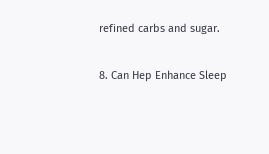refined carbs and sugar.

8. Can Hep Enhance Sleep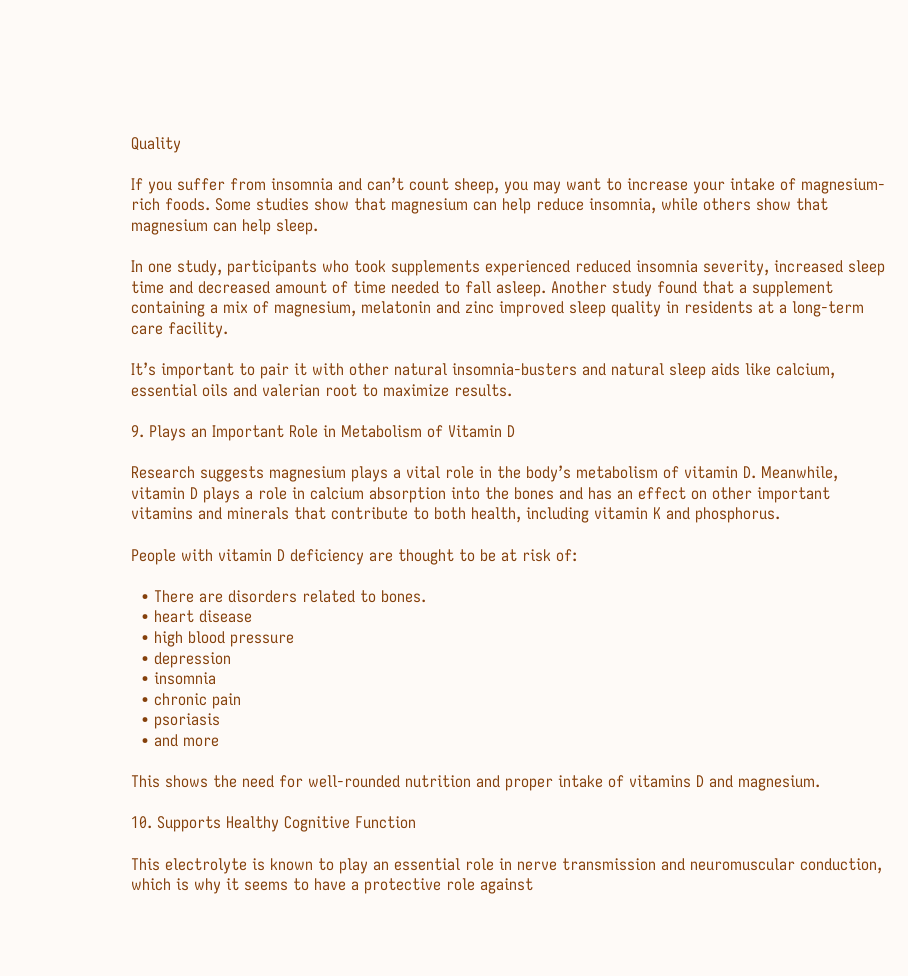Quality

If you suffer from insomnia and can’t count sheep, you may want to increase your intake of magnesium-rich foods. Some studies show that magnesium can help reduce insomnia, while others show that magnesium can help sleep.

In one study, participants who took supplements experienced reduced insomnia severity, increased sleep time and decreased amount of time needed to fall asleep. Another study found that a supplement containing a mix of magnesium, melatonin and zinc improved sleep quality in residents at a long-term care facility.

It’s important to pair it with other natural insomnia-busters and natural sleep aids like calcium, essential oils and valerian root to maximize results.

9. Plays an Important Role in Metabolism of Vitamin D

Research suggests magnesium plays a vital role in the body’s metabolism of vitamin D. Meanwhile, vitamin D plays a role in calcium absorption into the bones and has an effect on other important vitamins and minerals that contribute to both health, including vitamin K and phosphorus.

People with vitamin D deficiency are thought to be at risk of:

  • There are disorders related to bones.
  • heart disease
  • high blood pressure
  • depression
  • insomnia
  • chronic pain
  • psoriasis
  • and more

This shows the need for well-rounded nutrition and proper intake of vitamins D and magnesium.

10. Supports Healthy Cognitive Function

This electrolyte is known to play an essential role in nerve transmission and neuromuscular conduction, which is why it seems to have a protective role against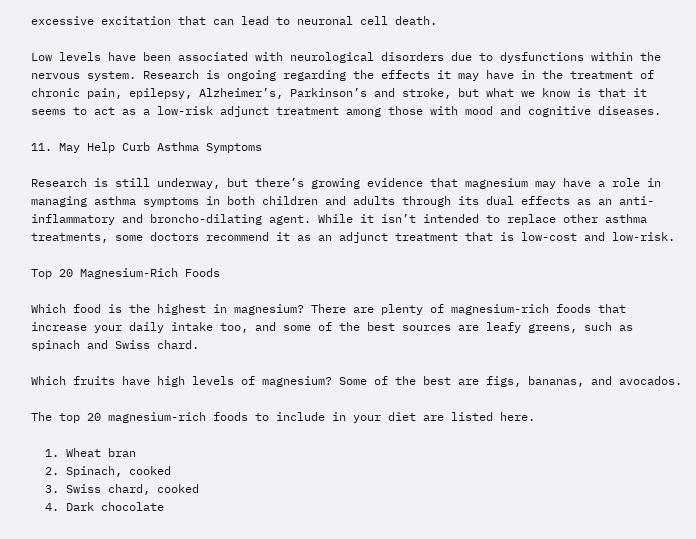excessive excitation that can lead to neuronal cell death.

Low levels have been associated with neurological disorders due to dysfunctions within the nervous system. Research is ongoing regarding the effects it may have in the treatment of chronic pain, epilepsy, Alzheimer’s, Parkinson’s and stroke, but what we know is that it seems to act as a low-risk adjunct treatment among those with mood and cognitive diseases.

11. May Help Curb Asthma Symptoms

Research is still underway, but there’s growing evidence that magnesium may have a role in managing asthma symptoms in both children and adults through its dual effects as an anti-inflammatory and broncho-dilating agent. While it isn’t intended to replace other asthma treatments, some doctors recommend it as an adjunct treatment that is low-cost and low-risk.

Top 20 Magnesium-Rich Foods

Which food is the highest in magnesium? There are plenty of magnesium-rich foods that increase your daily intake too, and some of the best sources are leafy greens, such as spinach and Swiss chard.

Which fruits have high levels of magnesium? Some of the best are figs, bananas, and avocados.

The top 20 magnesium-rich foods to include in your diet are listed here.

  1. Wheat bran
  2. Spinach, cooked
  3. Swiss chard, cooked
  4. Dark chocolate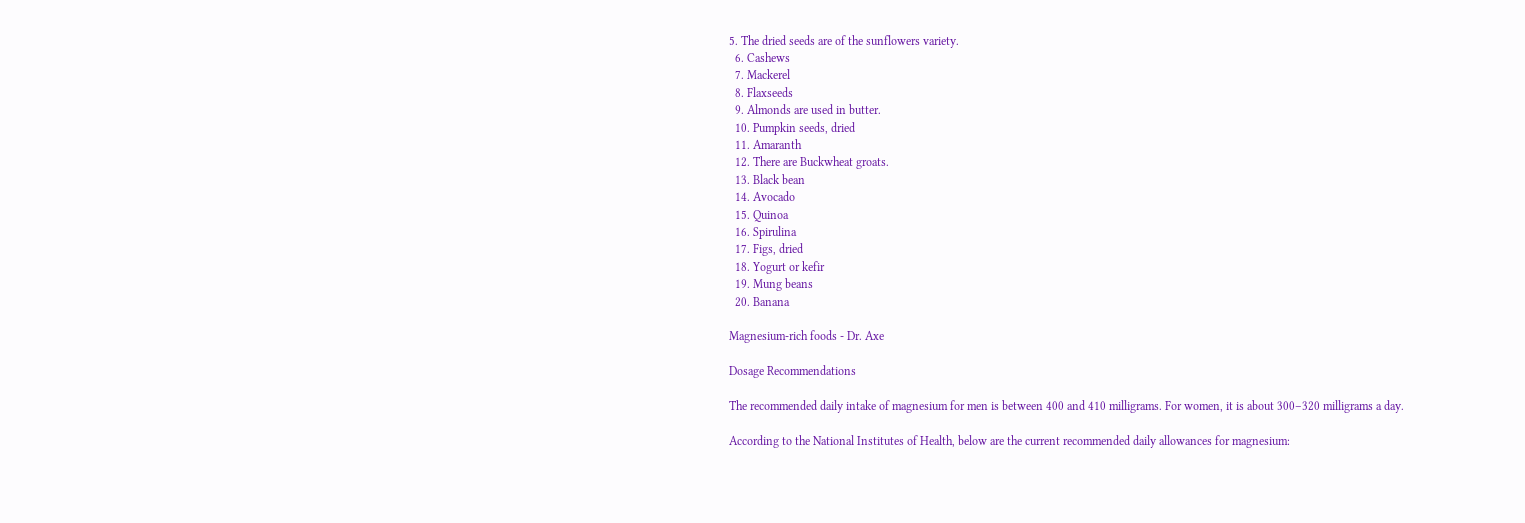5. The dried seeds are of the sunflowers variety.
  6. Cashews
  7. Mackerel
  8. Flaxseeds
  9. Almonds are used in butter.
  10. Pumpkin seeds, dried
  11. Amaranth
  12. There are Buckwheat groats.
  13. Black bean
  14. Avocado
  15. Quinoa
  16. Spirulina
  17. Figs, dried
  18. Yogurt or kefir
  19. Mung beans
  20. Banana

Magnesium-rich foods - Dr. Axe

Dosage Recommendations

The recommended daily intake of magnesium for men is between 400 and 410 milligrams. For women, it is about 300–320 milligrams a day.

According to the National Institutes of Health, below are the current recommended daily allowances for magnesium: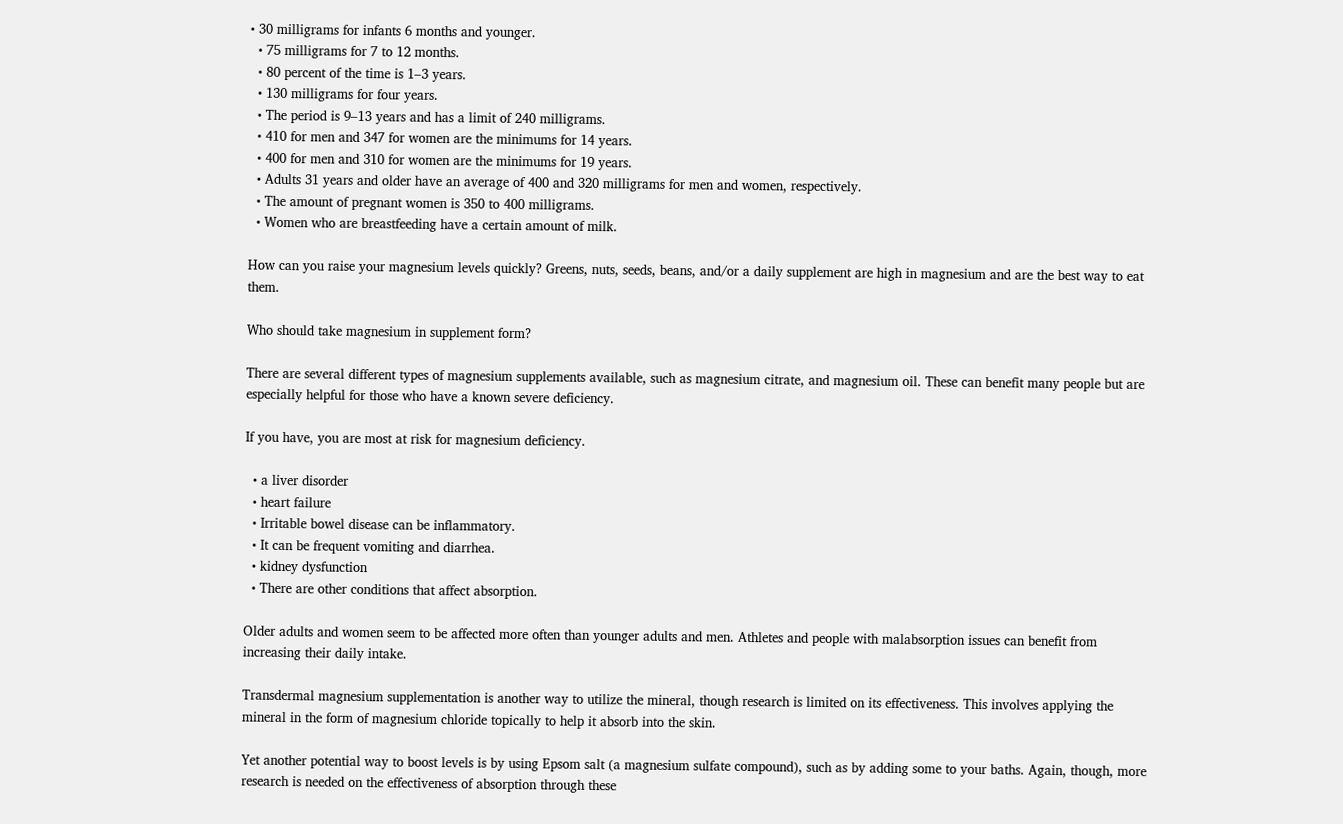• 30 milligrams for infants 6 months and younger.
  • 75 milligrams for 7 to 12 months.
  • 80 percent of the time is 1–3 years.
  • 130 milligrams for four years.
  • The period is 9–13 years and has a limit of 240 milligrams.
  • 410 for men and 347 for women are the minimums for 14 years.
  • 400 for men and 310 for women are the minimums for 19 years.
  • Adults 31 years and older have an average of 400 and 320 milligrams for men and women, respectively.
  • The amount of pregnant women is 350 to 400 milligrams.
  • Women who are breastfeeding have a certain amount of milk.

How can you raise your magnesium levels quickly? Greens, nuts, seeds, beans, and/or a daily supplement are high in magnesium and are the best way to eat them.

Who should take magnesium in supplement form?

There are several different types of magnesium supplements available, such as magnesium citrate, and magnesium oil. These can benefit many people but are especially helpful for those who have a known severe deficiency.

If you have, you are most at risk for magnesium deficiency.

  • a liver disorder
  • heart failure
  • Irritable bowel disease can be inflammatory.
  • It can be frequent vomiting and diarrhea.
  • kidney dysfunction
  • There are other conditions that affect absorption.

Older adults and women seem to be affected more often than younger adults and men. Athletes and people with malabsorption issues can benefit from increasing their daily intake.

Transdermal magnesium supplementation is another way to utilize the mineral, though research is limited on its effectiveness. This involves applying the mineral in the form of magnesium chloride topically to help it absorb into the skin.

Yet another potential way to boost levels is by using Epsom salt (a magnesium sulfate compound), such as by adding some to your baths. Again, though, more research is needed on the effectiveness of absorption through these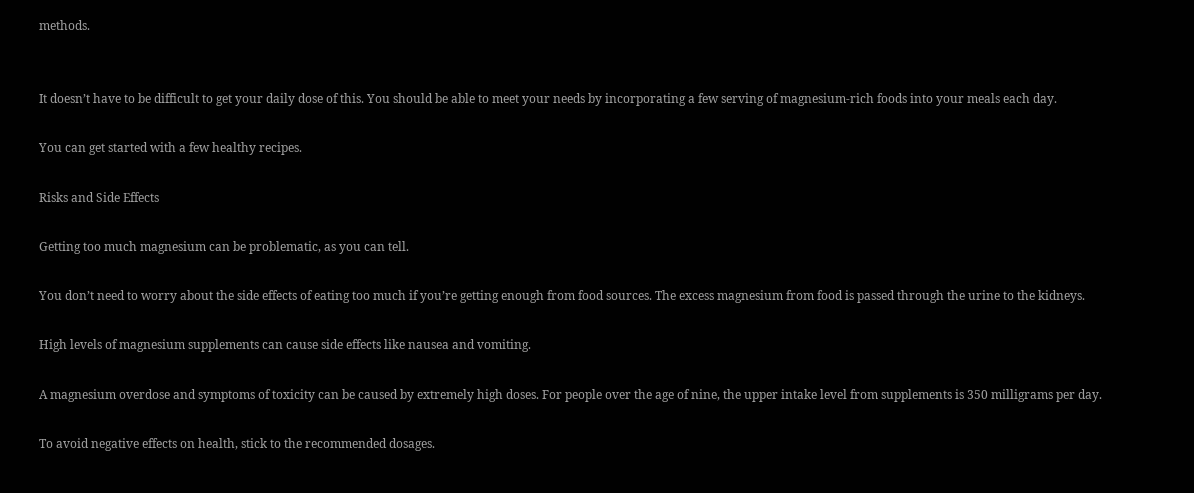methods.


It doesn’t have to be difficult to get your daily dose of this. You should be able to meet your needs by incorporating a few serving of magnesium-rich foods into your meals each day.

You can get started with a few healthy recipes.

Risks and Side Effects

Getting too much magnesium can be problematic, as you can tell.

You don’t need to worry about the side effects of eating too much if you’re getting enough from food sources. The excess magnesium from food is passed through the urine to the kidneys.

High levels of magnesium supplements can cause side effects like nausea and vomiting.

A magnesium overdose and symptoms of toxicity can be caused by extremely high doses. For people over the age of nine, the upper intake level from supplements is 350 milligrams per day.

To avoid negative effects on health, stick to the recommended dosages.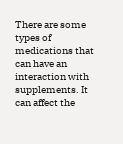There are some types of medications that can have an interaction with supplements. It can affect the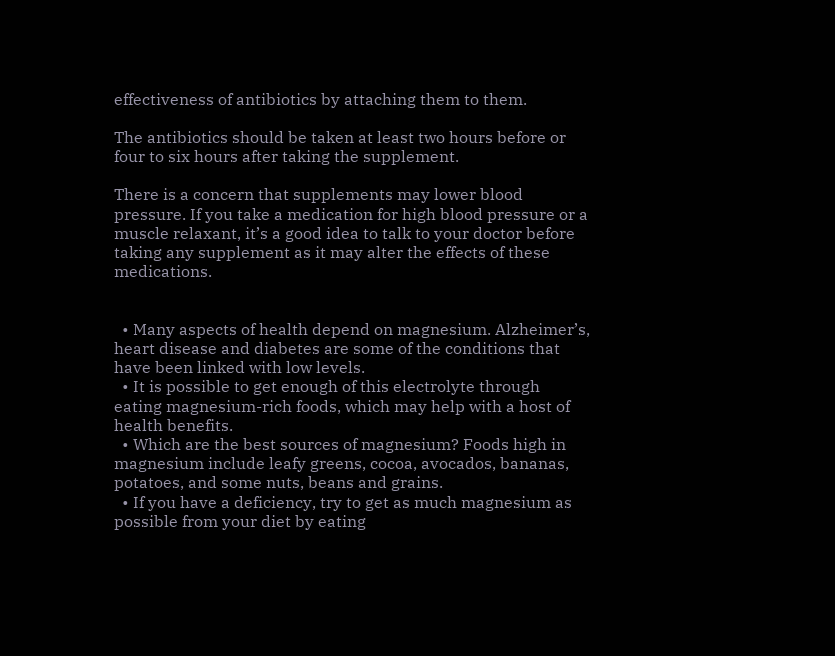effectiveness of antibiotics by attaching them to them.

The antibiotics should be taken at least two hours before or four to six hours after taking the supplement.

There is a concern that supplements may lower blood pressure. If you take a medication for high blood pressure or a muscle relaxant, it’s a good idea to talk to your doctor before taking any supplement as it may alter the effects of these medications.


  • Many aspects of health depend on magnesium. Alzheimer’s, heart disease and diabetes are some of the conditions that have been linked with low levels.
  • It is possible to get enough of this electrolyte through eating magnesium-rich foods, which may help with a host of health benefits.
  • Which are the best sources of magnesium? Foods high in magnesium include leafy greens, cocoa, avocados, bananas, potatoes, and some nuts, beans and grains.
  • If you have a deficiency, try to get as much magnesium as possible from your diet by eating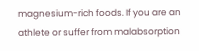magnesium-rich foods. If you are an athlete or suffer from malabsorption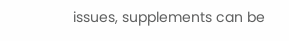issues, supplements can be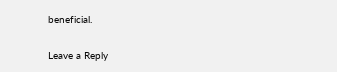beneficial.

Leave a Reply